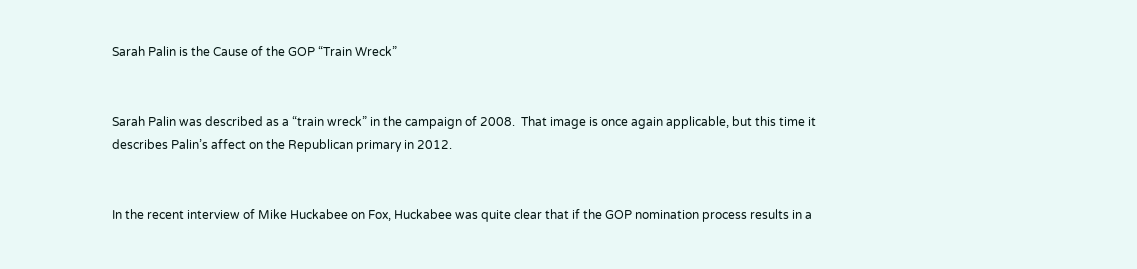Sarah Palin is the Cause of the GOP “Train Wreck”


Sarah Palin was described as a “train wreck” in the campaign of 2008.  That image is once again applicable, but this time it describes Palin’s affect on the Republican primary in 2012.


In the recent interview of Mike Huckabee on Fox, Huckabee was quite clear that if the GOP nomination process results in a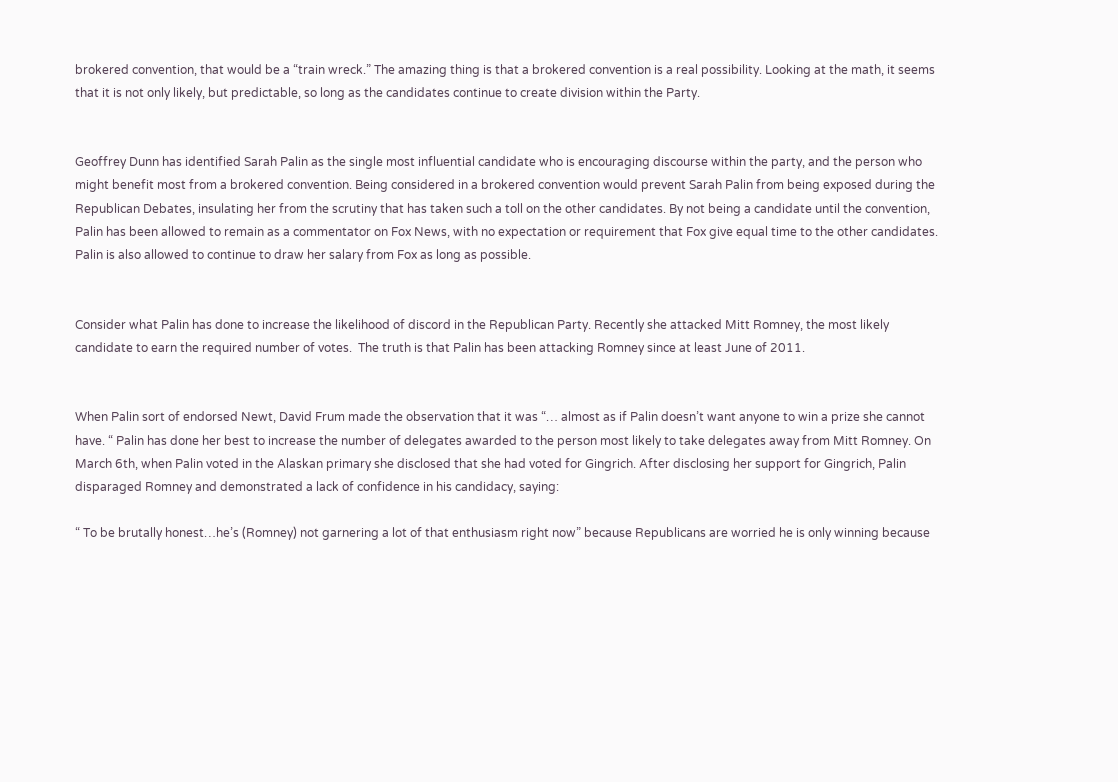brokered convention, that would be a “train wreck.” The amazing thing is that a brokered convention is a real possibility. Looking at the math, it seems that it is not only likely, but predictable, so long as the candidates continue to create division within the Party.


Geoffrey Dunn has identified Sarah Palin as the single most influential candidate who is encouraging discourse within the party, and the person who might benefit most from a brokered convention. Being considered in a brokered convention would prevent Sarah Palin from being exposed during the Republican Debates, insulating her from the scrutiny that has taken such a toll on the other candidates. By not being a candidate until the convention, Palin has been allowed to remain as a commentator on Fox News, with no expectation or requirement that Fox give equal time to the other candidates. Palin is also allowed to continue to draw her salary from Fox as long as possible.


Consider what Palin has done to increase the likelihood of discord in the Republican Party. Recently she attacked Mitt Romney, the most likely candidate to earn the required number of votes.  The truth is that Palin has been attacking Romney since at least June of 2011.


When Palin sort of endorsed Newt, David Frum made the observation that it was “… almost as if Palin doesn’t want anyone to win a prize she cannot have. “ Palin has done her best to increase the number of delegates awarded to the person most likely to take delegates away from Mitt Romney. On March 6th, when Palin voted in the Alaskan primary she disclosed that she had voted for Gingrich. After disclosing her support for Gingrich, Palin disparaged Romney and demonstrated a lack of confidence in his candidacy, saying:

“ To be brutally honest…he’s (Romney) not garnering a lot of that enthusiasm right now” because Republicans are worried he is only winning because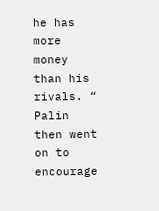he has more money than his rivals. “ Palin then went on to encourage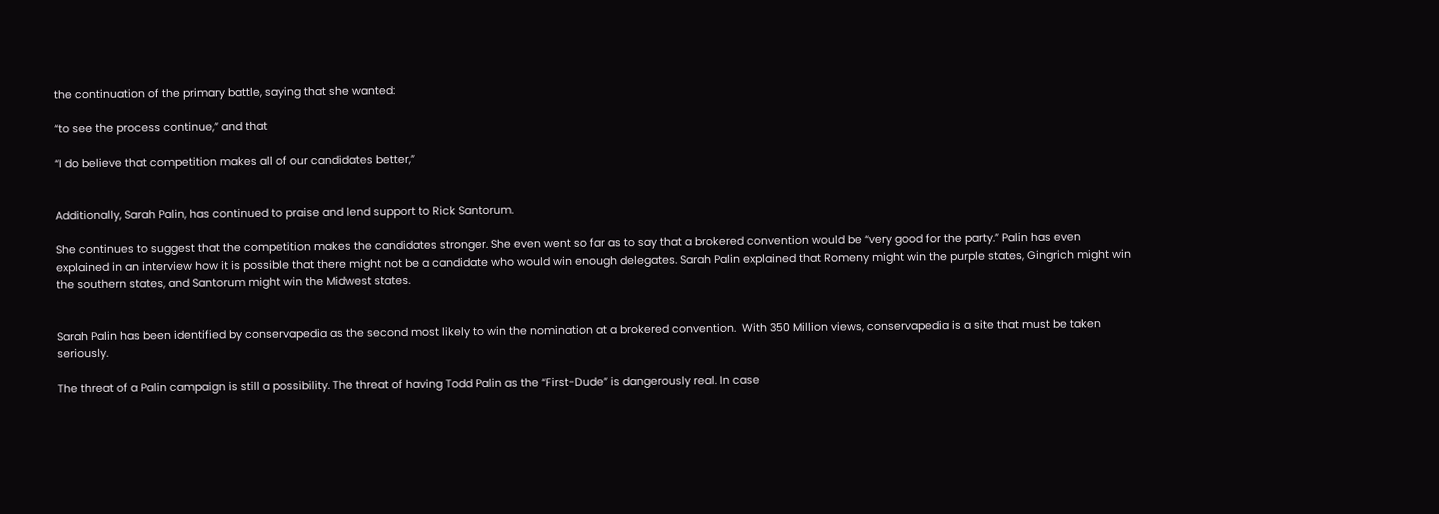the continuation of the primary battle, saying that she wanted:

“to see the process continue,” and that

“I do believe that competition makes all of our candidates better,”


Additionally, Sarah Palin, has continued to praise and lend support to Rick Santorum.

She continues to suggest that the competition makes the candidates stronger. She even went so far as to say that a brokered convention would be “very good for the party.” Palin has even explained in an interview how it is possible that there might not be a candidate who would win enough delegates. Sarah Palin explained that Romeny might win the purple states, Gingrich might win the southern states, and Santorum might win the Midwest states.


Sarah Palin has been identified by conservapedia as the second most likely to win the nomination at a brokered convention.  With 350 Million views, conservapedia is a site that must be taken seriously.

The threat of a Palin campaign is still a possibility. The threat of having Todd Palin as the “First-Dude” is dangerously real. In case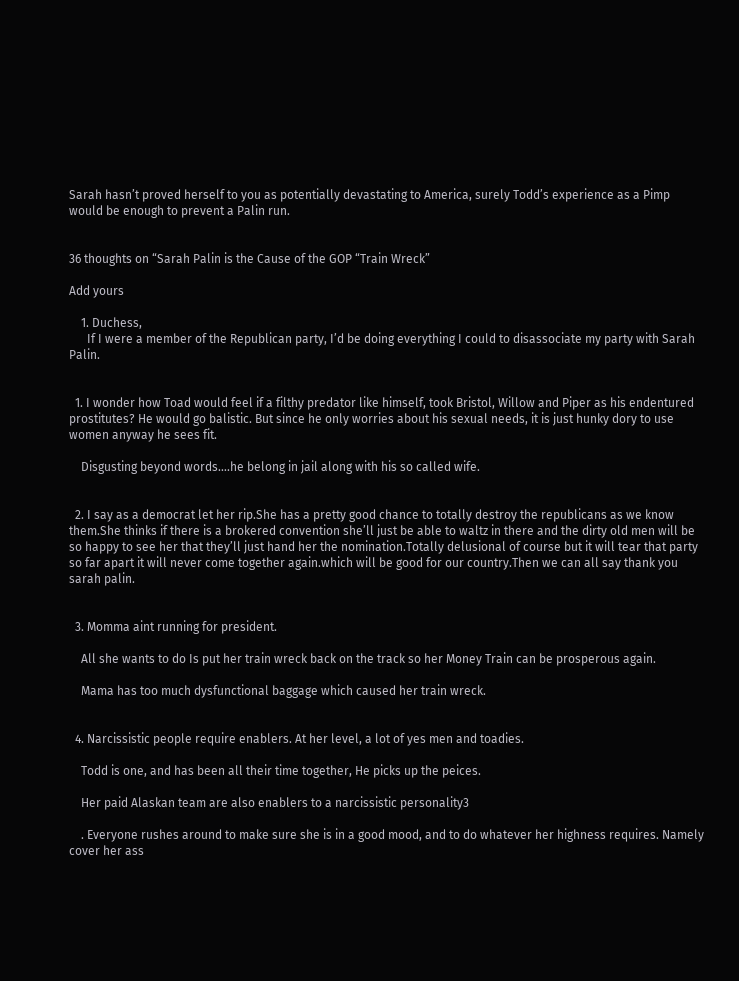Sarah hasn’t proved herself to you as potentially devastating to America, surely Todd’s experience as a Pimp would be enough to prevent a Palin run.


36 thoughts on “Sarah Palin is the Cause of the GOP “Train Wreck”

Add yours

    1. Duchess,
      If I were a member of the Republican party, I’d be doing everything I could to disassociate my party with Sarah Palin.


  1. I wonder how Toad would feel if a filthy predator like himself, took Bristol, Willow and Piper as his endentured prostitutes? He would go balistic. But since he only worries about his sexual needs, it is just hunky dory to use women anyway he sees fit.

    Disgusting beyond words….he belong in jail along with his so called wife.


  2. I say as a democrat let her rip.She has a pretty good chance to totally destroy the republicans as we know them.She thinks if there is a brokered convention she’ll just be able to waltz in there and the dirty old men will be so happy to see her that they’ll just hand her the nomination.Totally delusional of course but it will tear that party so far apart it will never come together again.which will be good for our country.Then we can all say thank you sarah palin.


  3. Momma aint running for president.

    All she wants to do Is put her train wreck back on the track so her Money Train can be prosperous again.

    Mama has too much dysfunctional baggage which caused her train wreck.


  4. Narcissistic people require enablers. At her level, a lot of yes men and toadies.

    Todd is one, and has been all their time together, He picks up the peices.

    Her paid Alaskan team are also enablers to a narcissistic personality3

    . Everyone rushes around to make sure she is in a good mood, and to do whatever her highness requires. Namely cover her ass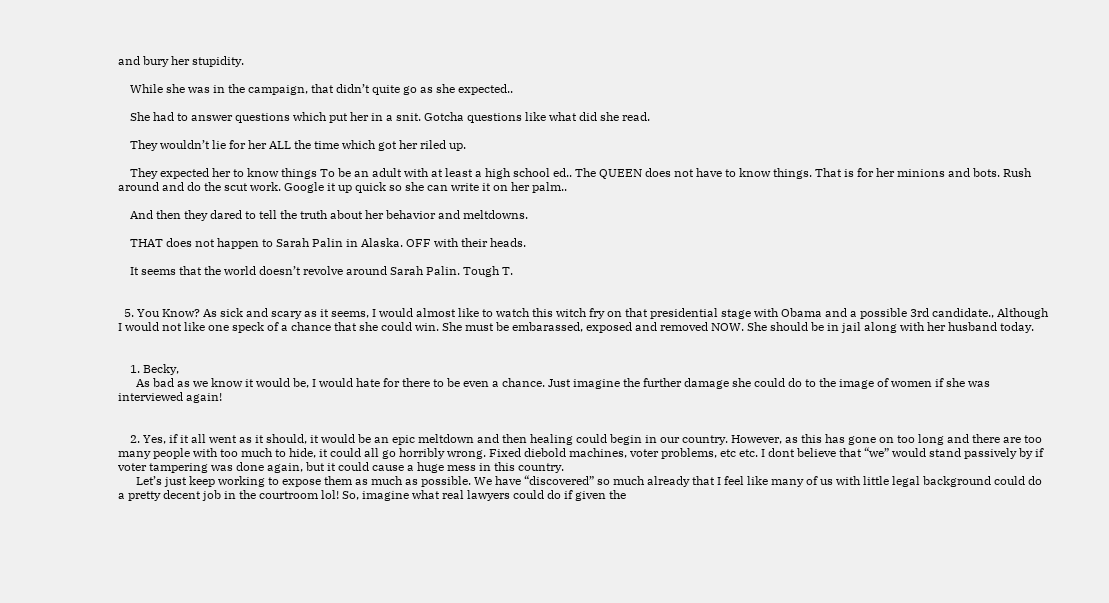and bury her stupidity.

    While she was in the campaign, that didn’t quite go as she expected..

    She had to answer questions which put her in a snit. Gotcha questions like what did she read.

    They wouldn’t lie for her ALL the time which got her riled up.

    They expected her to know things To be an adult with at least a high school ed.. The QUEEN does not have to know things. That is for her minions and bots. Rush around and do the scut work. Google it up quick so she can write it on her palm..

    And then they dared to tell the truth about her behavior and meltdowns.

    THAT does not happen to Sarah Palin in Alaska. OFF with their heads.

    It seems that the world doesn’t revolve around Sarah Palin. Tough T.


  5. You Know? As sick and scary as it seems, I would almost like to watch this witch fry on that presidential stage with Obama and a possible 3rd candidate., Although I would not like one speck of a chance that she could win. She must be embarassed, exposed and removed NOW. She should be in jail along with her husband today.


    1. Becky,
      As bad as we know it would be, I would hate for there to be even a chance. Just imagine the further damage she could do to the image of women if she was interviewed again!


    2. Yes, if it all went as it should, it would be an epic meltdown and then healing could begin in our country. However, as this has gone on too long and there are too many people with too much to hide, it could all go horribly wrong. Fixed diebold machines, voter problems, etc etc. I dont believe that “we” would stand passively by if voter tampering was done again, but it could cause a huge mess in this country.
      Let’s just keep working to expose them as much as possible. We have “discovered” so much already that I feel like many of us with little legal background could do a pretty decent job in the courtroom lol! So, imagine what real lawyers could do if given the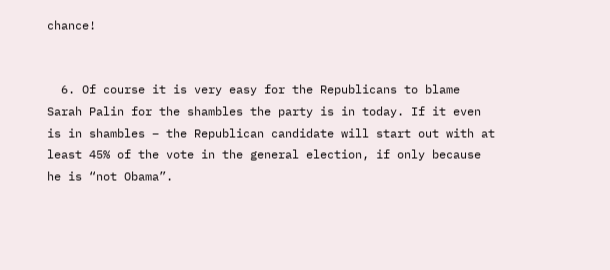chance!


  6. Of course it is very easy for the Republicans to blame Sarah Palin for the shambles the party is in today. If it even is in shambles – the Republican candidate will start out with at least 45% of the vote in the general election, if only because he is “not Obama”.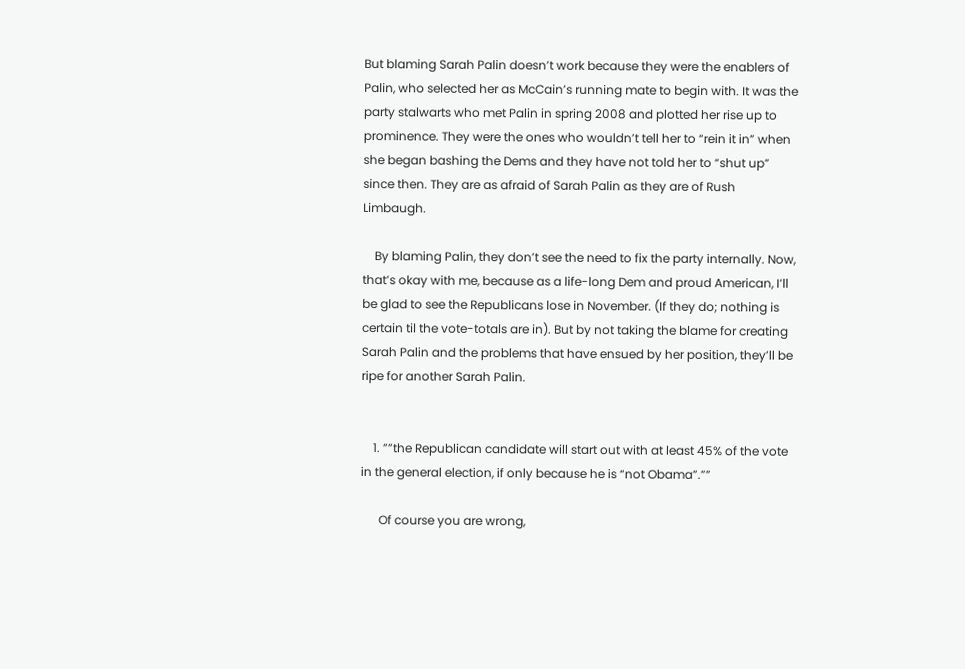But blaming Sarah Palin doesn’t work because they were the enablers of Palin, who selected her as McCain’s running mate to begin with. It was the party stalwarts who met Palin in spring 2008 and plotted her rise up to prominence. They were the ones who wouldn’t tell her to “rein it in” when she began bashing the Dems and they have not told her to “shut up” since then. They are as afraid of Sarah Palin as they are of Rush Limbaugh.

    By blaming Palin, they don’t see the need to fix the party internally. Now, that’s okay with me, because as a life-long Dem and proud American, I’ll be glad to see the Republicans lose in November. (If they do; nothing is certain til the vote-totals are in). But by not taking the blame for creating Sarah Palin and the problems that have ensued by her position, they’ll be ripe for another Sarah Palin.


    1. ””the Republican candidate will start out with at least 45% of the vote in the general election, if only because he is “not Obama”.””

      Of course you are wrong,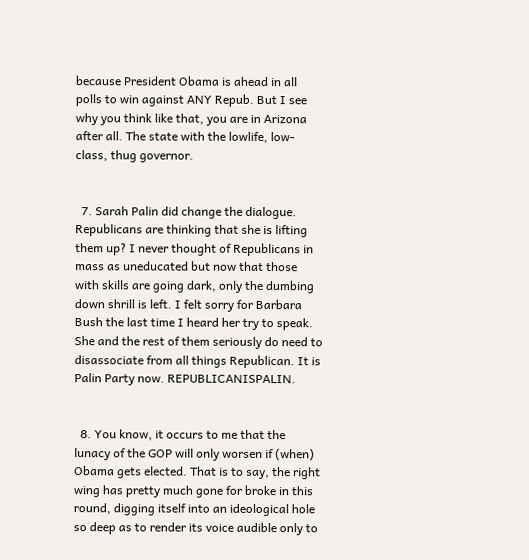because President Obama is ahead in all polls to win against ANY Repub. But I see why you think like that, you are in Arizona after all. The state with the lowlife, low-class, thug governor.


  7. Sarah Palin did change the dialogue. Republicans are thinking that she is lifting them up? I never thought of Republicans in mass as uneducated but now that those with skills are going dark, only the dumbing down shrill is left. I felt sorry for Barbara Bush the last time I heard her try to speak. She and the rest of them seriously do need to disassociate from all things Republican. It is Palin Party now. REPUBLICANISPALIN.


  8. You know, it occurs to me that the lunacy of the GOP will only worsen if (when) Obama gets elected. That is to say, the right wing has pretty much gone for broke in this round, digging itself into an ideological hole so deep as to render its voice audible only to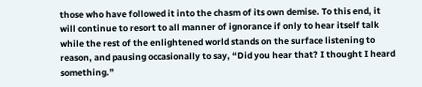those who have followed it into the chasm of its own demise. To this end, it will continue to resort to all manner of ignorance if only to hear itself talk while the rest of the enlightened world stands on the surface listening to reason, and pausing occasionally to say, “Did you hear that? I thought I heard something.”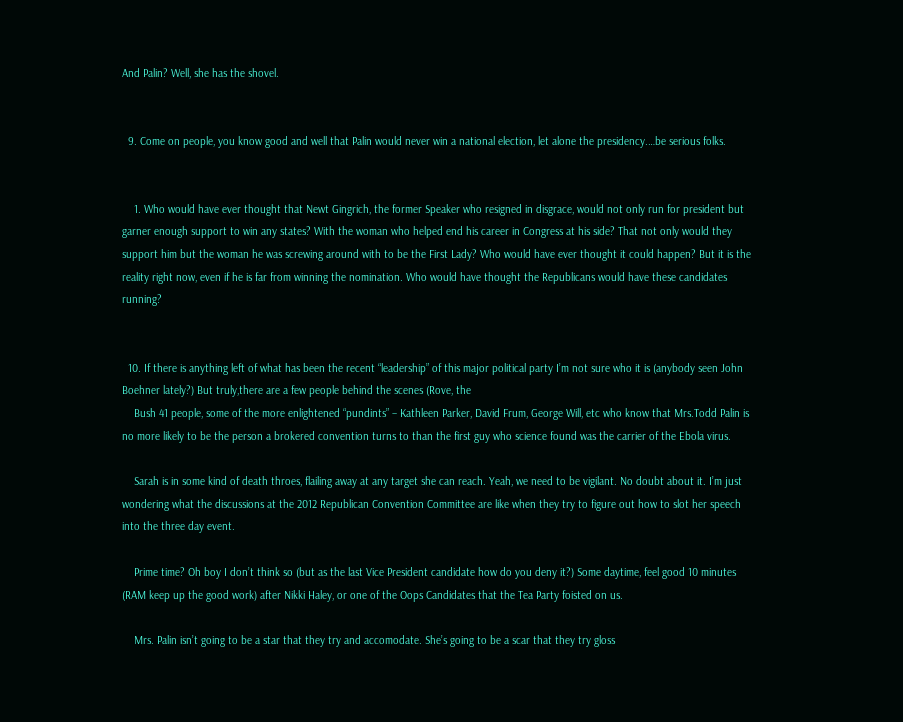And Palin? Well, she has the shovel.


  9. Come on people, you know good and well that Palin would never win a national election, let alone the presidency.…be serious folks.


    1. Who would have ever thought that Newt Gingrich, the former Speaker who resigned in disgrace, would not only run for president but garner enough support to win any states? With the woman who helped end his career in Congress at his side? That not only would they support him but the woman he was screwing around with to be the First Lady? Who would have ever thought it could happen? But it is the reality right now, even if he is far from winning the nomination. Who would have thought the Republicans would have these candidates running?


  10. If there is anything left of what has been the recent “leadership” of this major political party I’m not sure who it is (anybody seen John Boehner lately?) But truly,there are a few people behind the scenes (Rove, the
    Bush 41 people, some of the more enlightened “pundints” – Kathleen Parker, David Frum, George Will, etc who know that Mrs.Todd Palin is no more likely to be the person a brokered convention turns to than the first guy who science found was the carrier of the Ebola virus.

    Sarah is in some kind of death throes, flailing away at any target she can reach. Yeah, we need to be vigilant. No doubt about it. I’m just wondering what the discussions at the 2012 Republican Convention Committee are like when they try to figure out how to slot her speech into the three day event.

    Prime time? Oh boy I don’t think so (but as the last Vice President candidate how do you deny it?) Some daytime, feel good 10 minutes (RAM keep up the good work) after Nikki Haley, or one of the Oops Candidates that the Tea Party foisted on us.

    Mrs. Palin isn’t going to be a star that they try and accomodate. She’s going to be a scar that they try gloss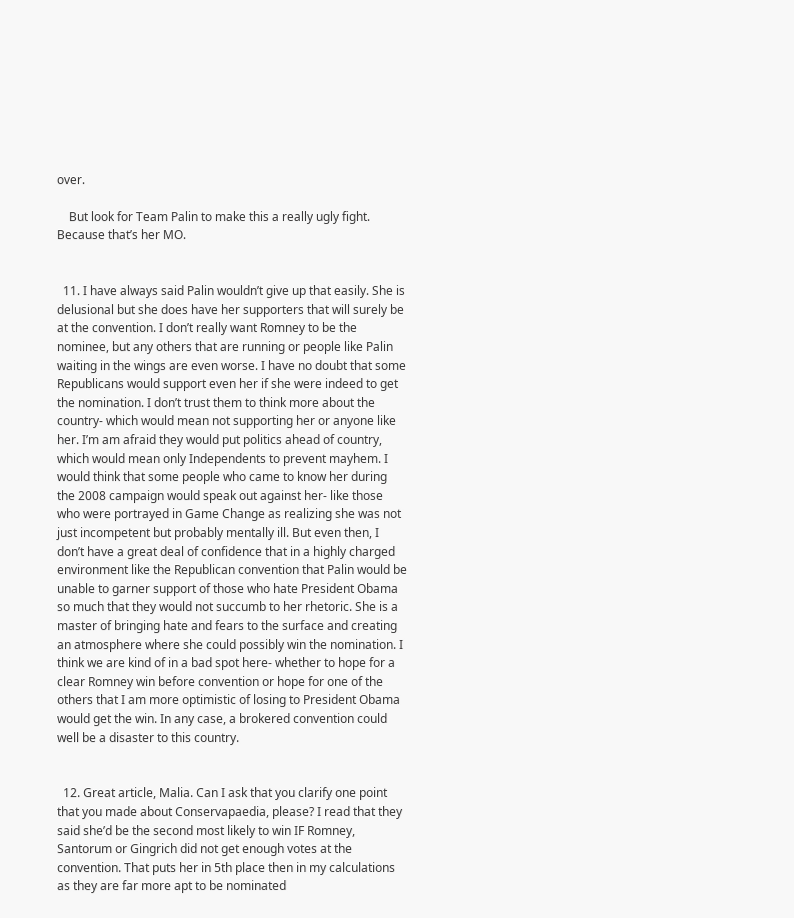over.

    But look for Team Palin to make this a really ugly fight. Because that’s her MO.


  11. I have always said Palin wouldn’t give up that easily. She is delusional but she does have her supporters that will surely be at the convention. I don’t really want Romney to be the nominee, but any others that are running or people like Palin waiting in the wings are even worse. I have no doubt that some Republicans would support even her if she were indeed to get the nomination. I don’t trust them to think more about the country- which would mean not supporting her or anyone like her. I’m am afraid they would put politics ahead of country, which would mean only Independents to prevent mayhem. I would think that some people who came to know her during the 2008 campaign would speak out against her- like those who were portrayed in Game Change as realizing she was not just incompetent but probably mentally ill. But even then, I don’t have a great deal of confidence that in a highly charged environment like the Republican convention that Palin would be unable to garner support of those who hate President Obama so much that they would not succumb to her rhetoric. She is a master of bringing hate and fears to the surface and creating an atmosphere where she could possibly win the nomination. I think we are kind of in a bad spot here- whether to hope for a clear Romney win before convention or hope for one of the others that I am more optimistic of losing to President Obama would get the win. In any case, a brokered convention could well be a disaster to this country.


  12. Great article, Malia. Can I ask that you clarify one point that you made about Conservapaedia, please? I read that they said she’d be the second most likely to win IF Romney, Santorum or Gingrich did not get enough votes at the convention. That puts her in 5th place then in my calculations as they are far more apt to be nominated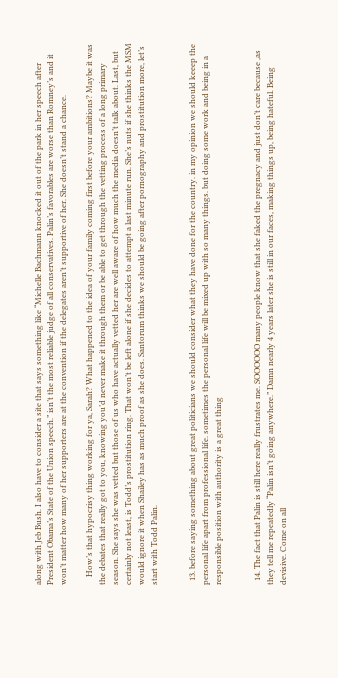along with Jeb Bush. I also have to consider a site that says something like “Michelle Bachmann knocked it out of the park in her speech after President Obama’s State of the Union speech.” isn’t the most reliable judge of all conservatives. Palin’s favorables are worse than Romney’s and it won’t matter how many of her supporters are at the convention if the delegates aren’t supportive of her. She doesn’t stand a chance.

    How’s that hypocrisy thing working for ya, Sarah? What happened to the idea of your family coming first before your ambitions? Maybe it was the debates that really got to you, knowing you’d never make it through them or be able to get through the vetting process of a long primary season. She says she was vetted but those of us who have actually vetted her are well aware of how much the media doesn’t talk about. Last, but certainly not least, is Todd’s prostitution ring. That won’t be left alone if she decides to attempt a last minute run. She’s nuts if she thinks the MSM would ignore it when Shailey has as much proof as she does. Santorum thinks we should be going after pornography and prostitution more, let’s start with Todd Palin.


  13. before saying something about great politicians we should consider what they have done for the country. in my opinion we should keeep the personal life apart from professional life. sometimes the personal life will be mixed up with so many things. but doing some work and being in a responsible position with authority is a great thing


  14. The fact that Palin is still here really frustrates me. SOOOOOO many people know that she faked the pregnacy and just don’t care because ,as they tell me repeatedly “Palin isn’t going anywhere.” Damn nearly 4 years later she is still in our faces, making things up, being hateful. Being devisive. Come on all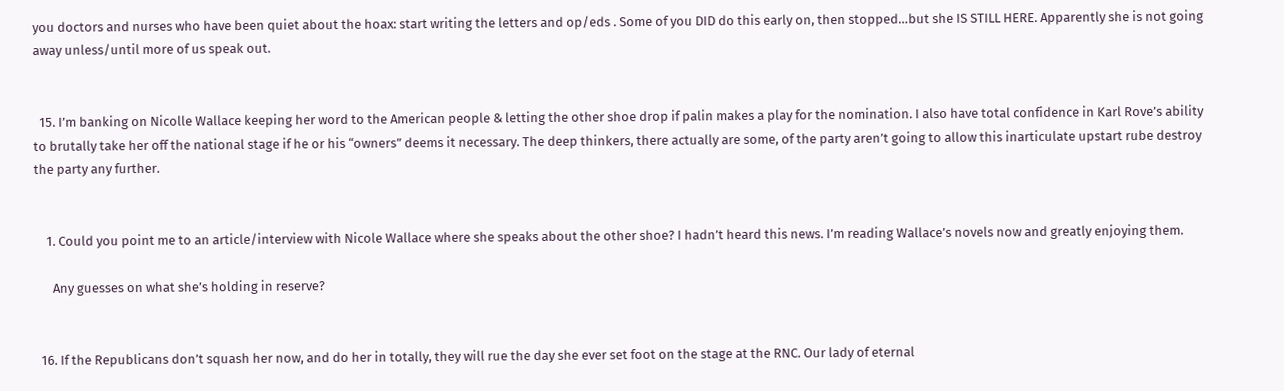you doctors and nurses who have been quiet about the hoax: start writing the letters and op/eds . Some of you DID do this early on, then stopped…but she IS STILL HERE. Apparently she is not going away unless/until more of us speak out.


  15. I’m banking on Nicolle Wallace keeping her word to the American people & letting the other shoe drop if palin makes a play for the nomination. I also have total confidence in Karl Rove’s ability to brutally take her off the national stage if he or his “owners” deems it necessary. The deep thinkers, there actually are some, of the party aren’t going to allow this inarticulate upstart rube destroy the party any further.


    1. Could you point me to an article/interview with Nicole Wallace where she speaks about the other shoe? I hadn’t heard this news. I’m reading Wallace’s novels now and greatly enjoying them.

      Any guesses on what she’s holding in reserve?


  16. If the Republicans don’t squash her now, and do her in totally, they will rue the day she ever set foot on the stage at the RNC. Our lady of eternal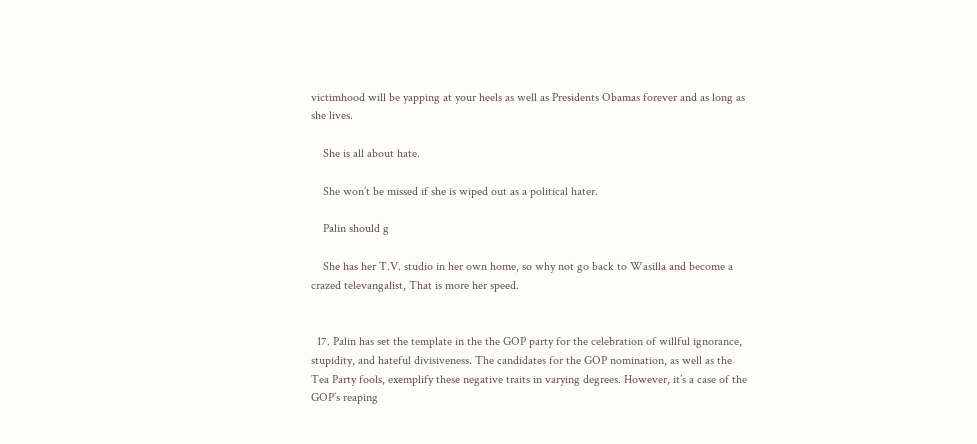victimhood will be yapping at your heels as well as Presidents Obamas forever and as long as she lives.

    She is all about hate.

    She won’t be missed if she is wiped out as a political hater.

    Palin should g

    She has her T.V. studio in her own home, so why not go back to Wasilla and become a crazed televangalist, That is more her speed.


  17. Palin has set the template in the the GOP party for the celebration of willful ignorance, stupidity, and hateful divisiveness. The candidates for the GOP nomination, as well as the Tea Party fools, exemplify these negative traits in varying degrees. However, it’s a case of the GOP’s reaping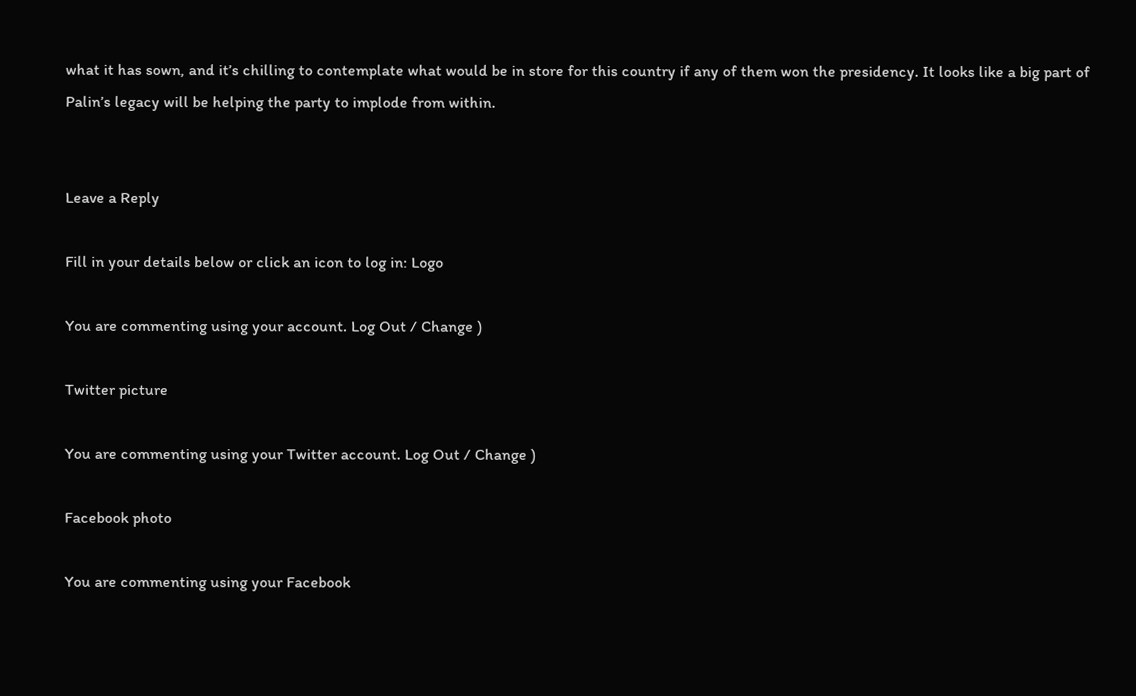what it has sown, and it’s chilling to contemplate what would be in store for this country if any of them won the presidency. It looks like a big part of Palin’s legacy will be helping the party to implode from within.


Leave a Reply

Fill in your details below or click an icon to log in: Logo

You are commenting using your account. Log Out / Change )

Twitter picture

You are commenting using your Twitter account. Log Out / Change )

Facebook photo

You are commenting using your Facebook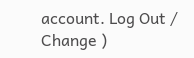account. Log Out / Change )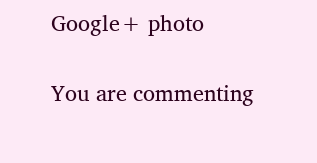Google+ photo

You are commenting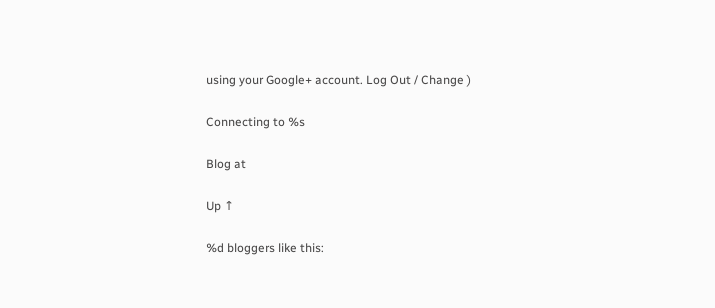using your Google+ account. Log Out / Change )

Connecting to %s

Blog at

Up ↑

%d bloggers like this: